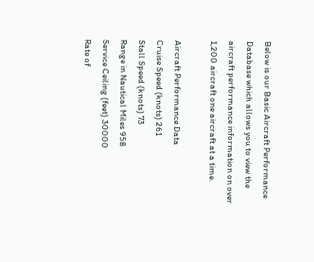Below is our Basic Aircraft Performance Database which allows you to view the aircraft performance information on over 1,200 aircraft one aircraft at a time.

Aircraft Performance Data
Cruise Speed (knots) 261
Stall Speed (knots) 73
Range in Nautical Miles 958
Service Ceiling (feet) 30000
Rate of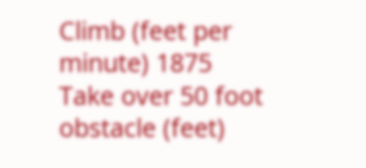Climb (feet per minute) 1875
Take over 50 foot obstacle (feet)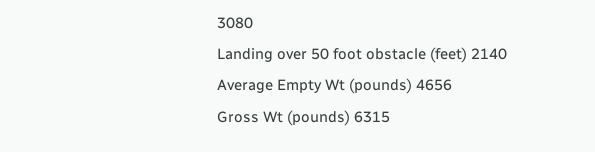3080
Landing over 50 foot obstacle (feet) 2140
Average Empty Wt (pounds) 4656
Gross Wt (pounds) 6315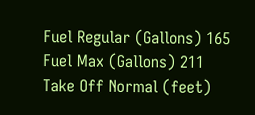Fuel Regular (Gallons) 165
Fuel Max (Gallons) 211
Take Off Normal (feet)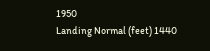1950
Landing Normal (feet) 1440